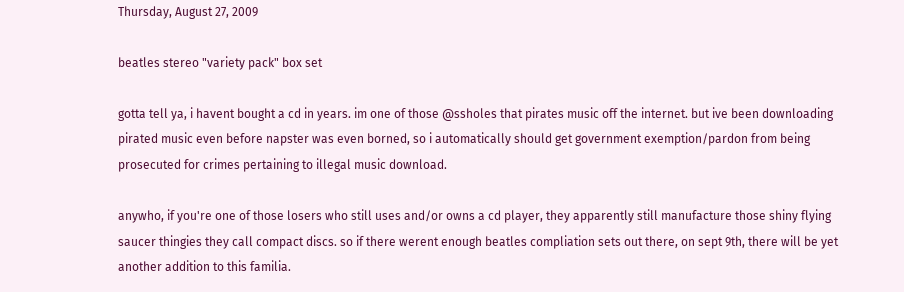Thursday, August 27, 2009

beatles stereo "variety pack" box set

gotta tell ya, i havent bought a cd in years. im one of those @ssholes that pirates music off the internet. but ive been downloading pirated music even before napster was even borned, so i automatically should get government exemption/pardon from being prosecuted for crimes pertaining to illegal music download.

anywho, if you're one of those losers who still uses and/or owns a cd player, they apparently still manufacture those shiny flying saucer thingies they call compact discs. so if there werent enough beatles compliation sets out there, on sept 9th, there will be yet another addition to this familia.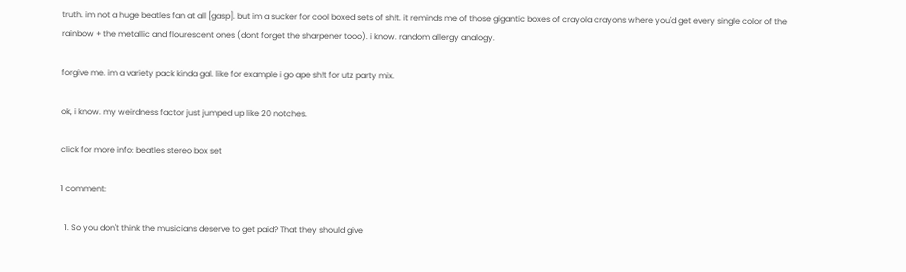truth. im not a huge beatles fan at all [gasp]. but im a sucker for cool boxed sets of sh!t. it reminds me of those gigantic boxes of crayola crayons where you'd get every single color of the rainbow + the metallic and flourescent ones (dont forget the sharpener tooo). i know. random allergy analogy.

forgive me. im a variety pack kinda gal. like for example i go ape sh!t for utz party mix.

ok, i know. my weirdness factor just jumped up like 20 notches.

click for more info: beatles stereo box set

1 comment:

  1. So you don't think the musicians deserve to get paid? That they should give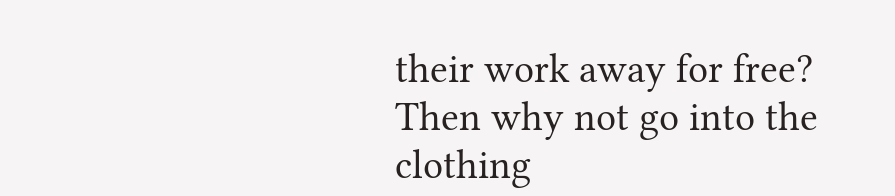their work away for free? Then why not go into the clothing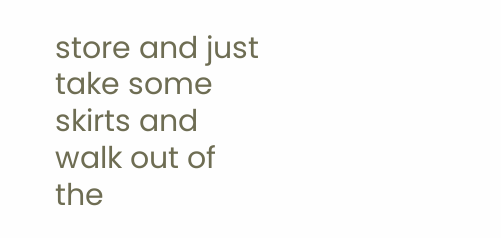store and just take some skirts and walk out of the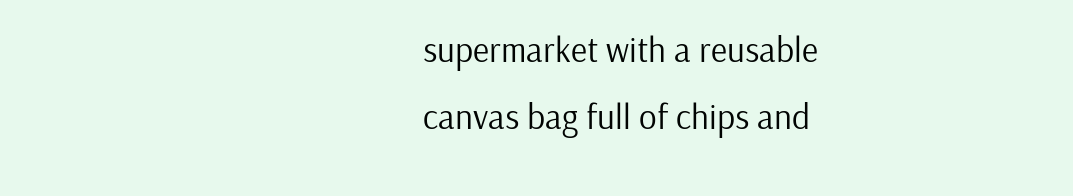supermarket with a reusable canvas bag full of chips and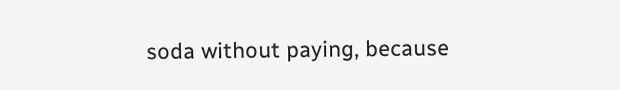soda without paying, because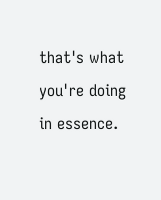that's what you're doing in essence.